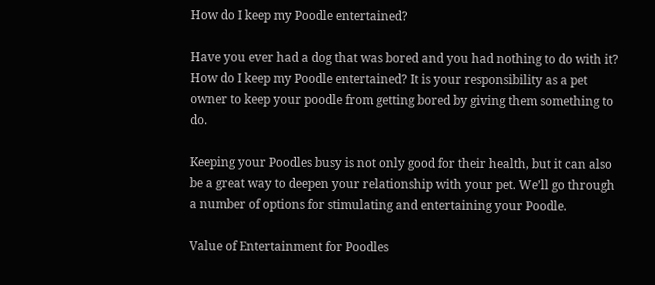How do I keep my Poodle entertained?

Have you ever had a dog that was bored and you had nothing to do with it? How do I keep my Poodle entertained? It is your responsibility as a pet owner to keep your poodle from getting bored by giving them something to do.

Keeping your Poodles busy is not only good for their health, but it can also be a great way to deepen your relationship with your pet. We’ll go through a number of options for stimulating and entertaining your Poodle.

Value of Entertainment for Poodles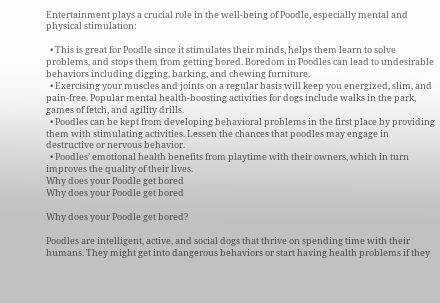Entertainment plays a crucial role in the well-being of Poodle, especially mental and physical stimulation:

  • This is great for Poodle since it stimulates their minds, helps them learn to solve problems, and stops them from getting bored. Boredom in Poodles can lead to undesirable behaviors including digging, barking, and chewing furniture.
  • Exercising your muscles and joints on a regular basis will keep you energized, slim, and pain-free. Popular mental health-boosting activities for dogs include walks in the park, games of fetch, and agility drills.
  • Poodles can be kept from developing behavioral problems in the first place by providing them with stimulating activities. Lessen the chances that poodles may engage in destructive or nervous behavior.
  • Poodles’ emotional health benefits from playtime with their owners, which in turn improves the quality of their lives.
Why does your Poodle get bored
Why does your Poodle get bored

Why does your Poodle get bored?

Poodles are intelligent, active, and social dogs that thrive on spending time with their humans. They might get into dangerous behaviors or start having health problems if they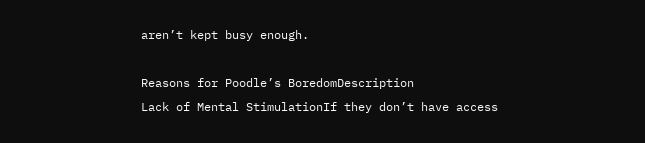aren’t kept busy enough.

Reasons for Poodle’s BoredomDescription
Lack of Mental StimulationIf they don’t have access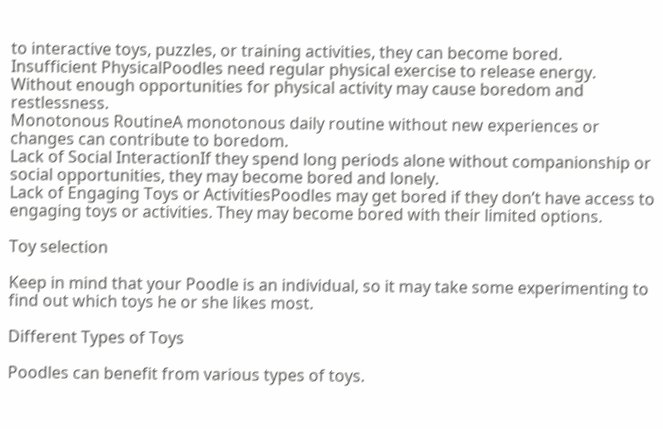to interactive toys, puzzles, or training activities, they can become bored.
Insufficient PhysicalPoodles need regular physical exercise to release energy. Without enough opportunities for physical activity may cause boredom and restlessness.
Monotonous RoutineA monotonous daily routine without new experiences or changes can contribute to boredom.
Lack of Social InteractionIf they spend long periods alone without companionship or social opportunities, they may become bored and lonely.
Lack of Engaging Toys or ActivitiesPoodles may get bored if they don’t have access to engaging toys or activities. They may become bored with their limited options.

Toy selection

Keep in mind that your Poodle is an individual, so it may take some experimenting to find out which toys he or she likes most.

Different Types of Toys

Poodles can benefit from various types of toys.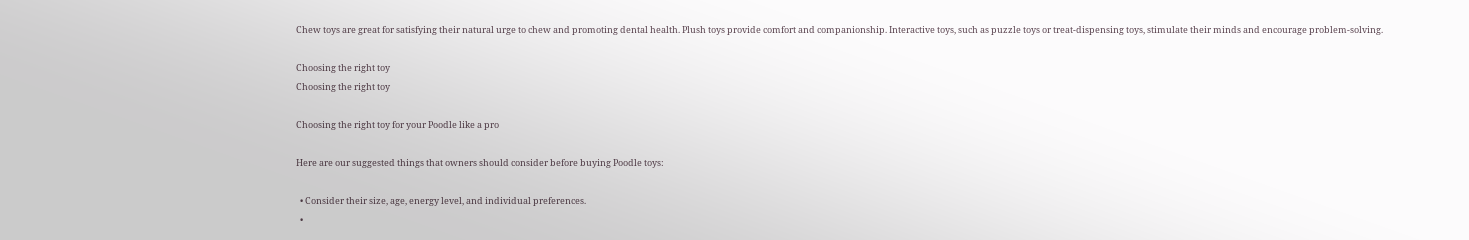Chew toys are great for satisfying their natural urge to chew and promoting dental health. Plush toys provide comfort and companionship. Interactive toys, such as puzzle toys or treat-dispensing toys, stimulate their minds and encourage problem-solving.

Choosing the right toy
Choosing the right toy

Choosing the right toy for your Poodle like a pro

Here are our suggested things that owners should consider before buying Poodle toys:

  • Consider their size, age, energy level, and individual preferences.
  •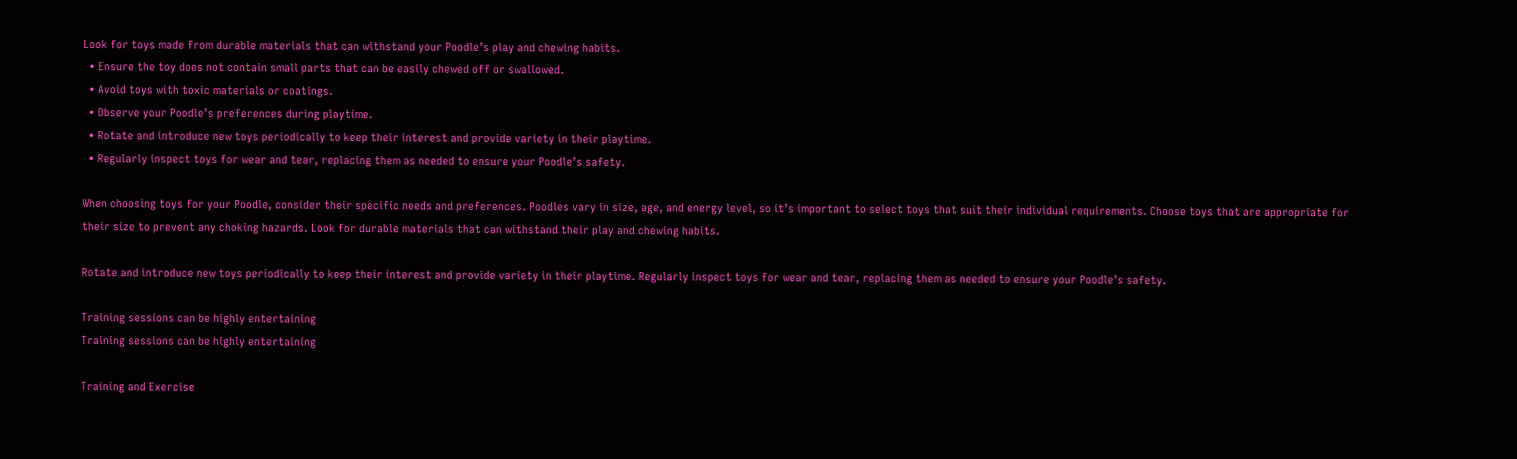Look for toys made from durable materials that can withstand your Poodle’s play and chewing habits.
  • Ensure the toy does not contain small parts that can be easily chewed off or swallowed.
  • Avoid toys with toxic materials or coatings.
  • Observe your Poodle’s preferences during playtime.
  • Rotate and introduce new toys periodically to keep their interest and provide variety in their playtime.
  • Regularly inspect toys for wear and tear, replacing them as needed to ensure your Poodle’s safety.

When choosing toys for your Poodle, consider their specific needs and preferences. Poodles vary in size, age, and energy level, so it’s important to select toys that suit their individual requirements. Choose toys that are appropriate for their size to prevent any choking hazards. Look for durable materials that can withstand their play and chewing habits.

Rotate and introduce new toys periodically to keep their interest and provide variety in their playtime. Regularly inspect toys for wear and tear, replacing them as needed to ensure your Poodle’s safety.

Training sessions can be highly entertaining
Training sessions can be highly entertaining

Training and Exercise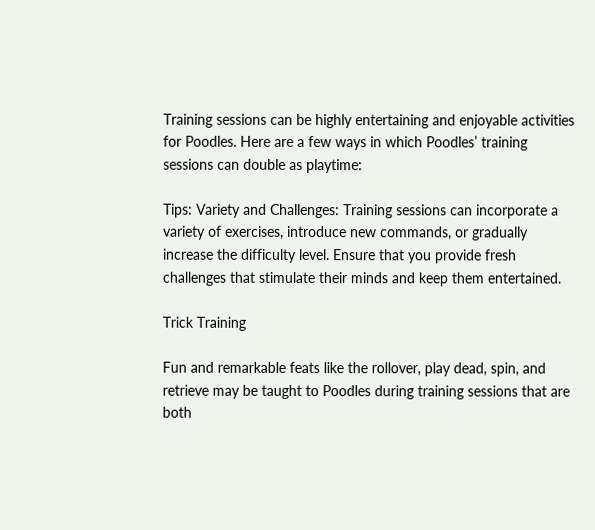Training sessions can be highly entertaining and enjoyable activities for Poodles. Here are a few ways in which Poodles’ training sessions can double as playtime:

Tips: Variety and Challenges: Training sessions can incorporate a variety of exercises, introduce new commands, or gradually increase the difficulty level. Ensure that you provide fresh challenges that stimulate their minds and keep them entertained.

Trick Training

Fun and remarkable feats like the rollover, play dead, spin, and retrieve may be taught to Poodles during training sessions that are both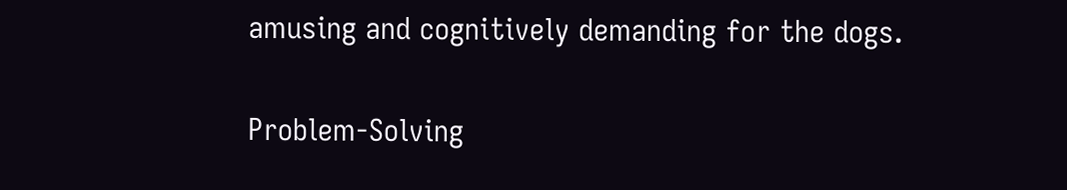amusing and cognitively demanding for the dogs.

Problem-Solving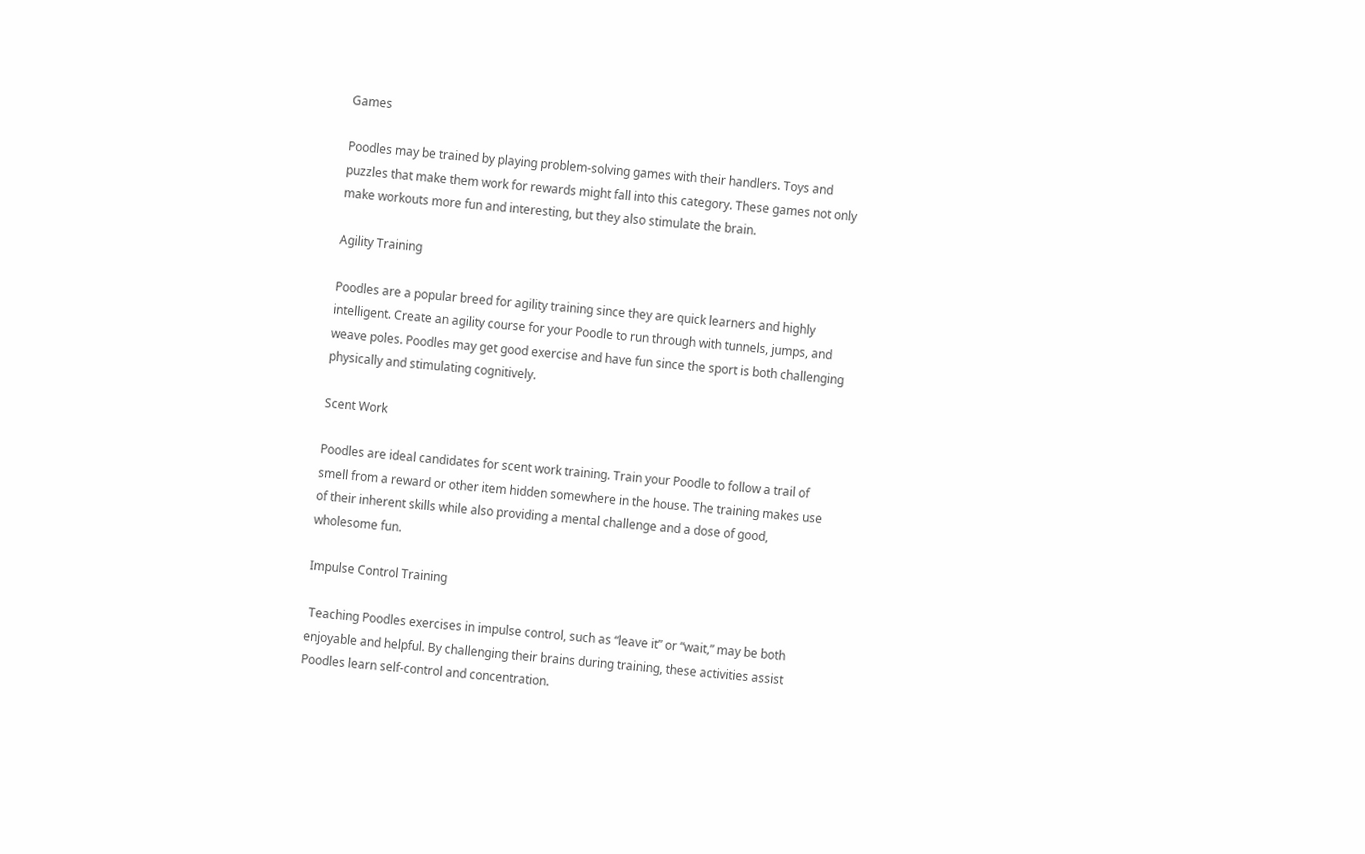Games

Poodles may be trained by playing problem-solving games with their handlers. Toys and puzzles that make them work for rewards might fall into this category. These games not only make workouts more fun and interesting, but they also stimulate the brain.

Agility Training

Poodles are a popular breed for agility training since they are quick learners and highly intelligent. Create an agility course for your Poodle to run through with tunnels, jumps, and weave poles. Poodles may get good exercise and have fun since the sport is both challenging physically and stimulating cognitively.

Scent Work

Poodles are ideal candidates for scent work training. Train your Poodle to follow a trail of smell from a reward or other item hidden somewhere in the house. The training makes use of their inherent skills while also providing a mental challenge and a dose of good, wholesome fun.

Impulse Control Training

 Teaching Poodles exercises in impulse control, such as “leave it” or “wait,” may be both enjoyable and helpful. By challenging their brains during training, these activities assist Poodles learn self-control and concentration.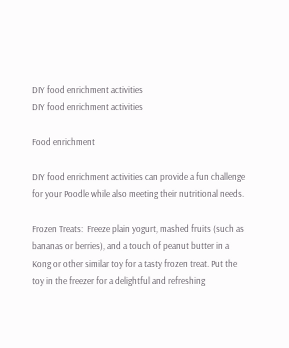DIY food enrichment activities
DIY food enrichment activities

Food enrichment

DIY food enrichment activities can provide a fun challenge for your Poodle while also meeting their nutritional needs.

Frozen Treats:  Freeze plain yogurt, mashed fruits (such as bananas or berries), and a touch of peanut butter in a Kong or other similar toy for a tasty frozen treat. Put the toy in the freezer for a delightful and refreshing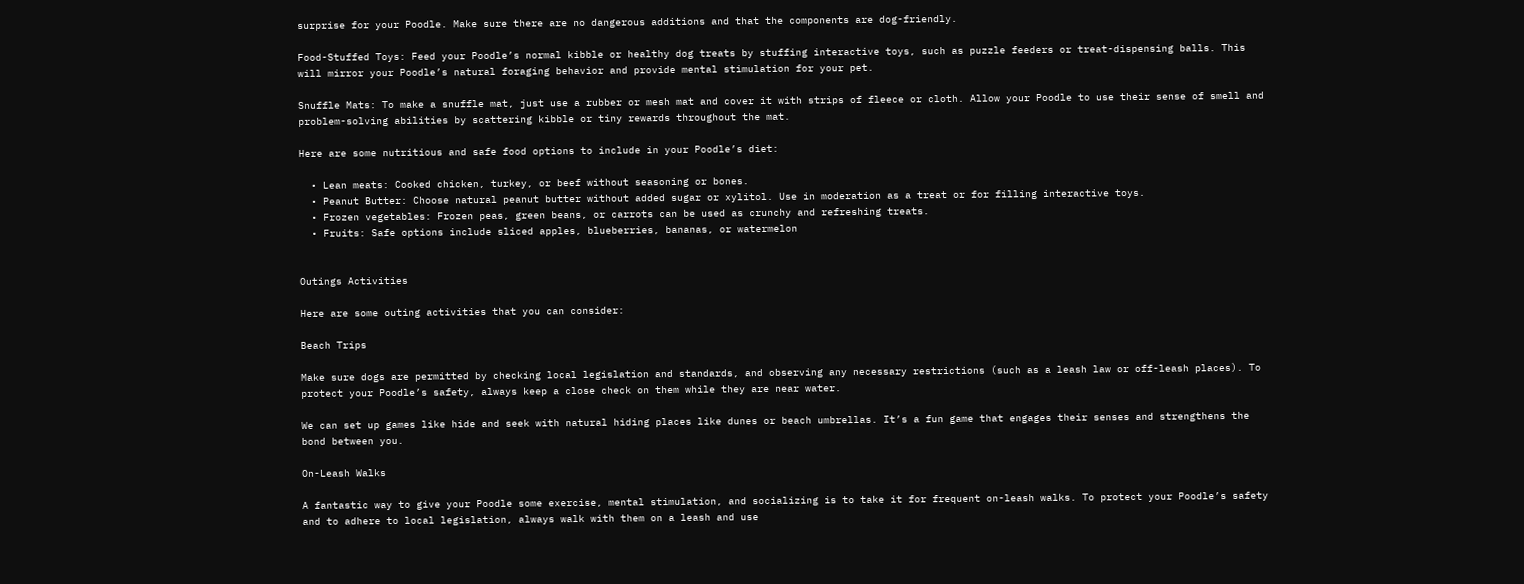surprise for your Poodle. Make sure there are no dangerous additions and that the components are dog-friendly.

Food-Stuffed Toys: Feed your Poodle’s normal kibble or healthy dog treats by stuffing interactive toys, such as puzzle feeders or treat-dispensing balls. This will mirror your Poodle’s natural foraging behavior and provide mental stimulation for your pet.

Snuffle Mats: To make a snuffle mat, just use a rubber or mesh mat and cover it with strips of fleece or cloth. Allow your Poodle to use their sense of smell and problem-solving abilities by scattering kibble or tiny rewards throughout the mat.

Here are some nutritious and safe food options to include in your Poodle’s diet:

  • Lean meats: Cooked chicken, turkey, or beef without seasoning or bones.
  • Peanut Butter: Choose natural peanut butter without added sugar or xylitol. Use in moderation as a treat or for filling interactive toys.
  • Frozen vegetables: Frozen peas, green beans, or carrots can be used as crunchy and refreshing treats.
  • Fruits: Safe options include sliced apples, blueberries, bananas, or watermelon


Outings Activities

Here are some outing activities that you can consider:

Beach Trips

Make sure dogs are permitted by checking local legislation and standards, and observing any necessary restrictions (such as a leash law or off-leash places). To protect your Poodle’s safety, always keep a close check on them while they are near water.

We can set up games like hide and seek with natural hiding places like dunes or beach umbrellas. It’s a fun game that engages their senses and strengthens the bond between you.

On-Leash Walks

A fantastic way to give your Poodle some exercise, mental stimulation, and socializing is to take it for frequent on-leash walks. To protect your Poodle’s safety and to adhere to local legislation, always walk with them on a leash and use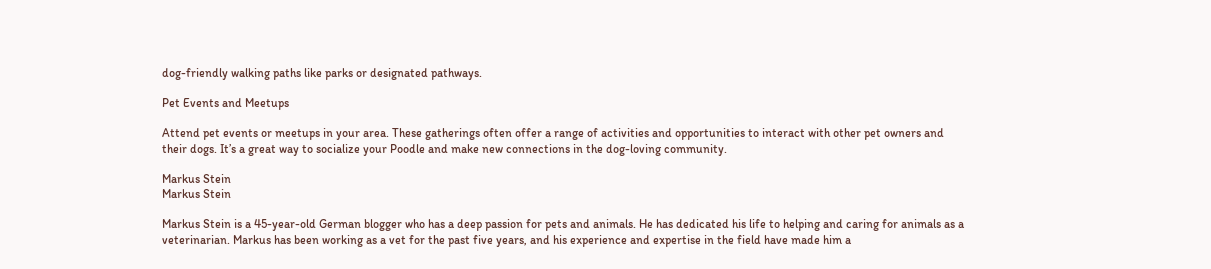dog-friendly walking paths like parks or designated pathways.

Pet Events and Meetups

Attend pet events or meetups in your area. These gatherings often offer a range of activities and opportunities to interact with other pet owners and their dogs. It’s a great way to socialize your Poodle and make new connections in the dog-loving community.

Markus Stein
Markus Stein

Markus Stein is a 45-year-old German blogger who has a deep passion for pets and animals. He has dedicated his life to helping and caring for animals as a veterinarian. Markus has been working as a vet for the past five years, and his experience and expertise in the field have made him a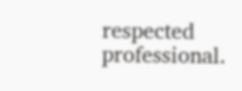respected professional.